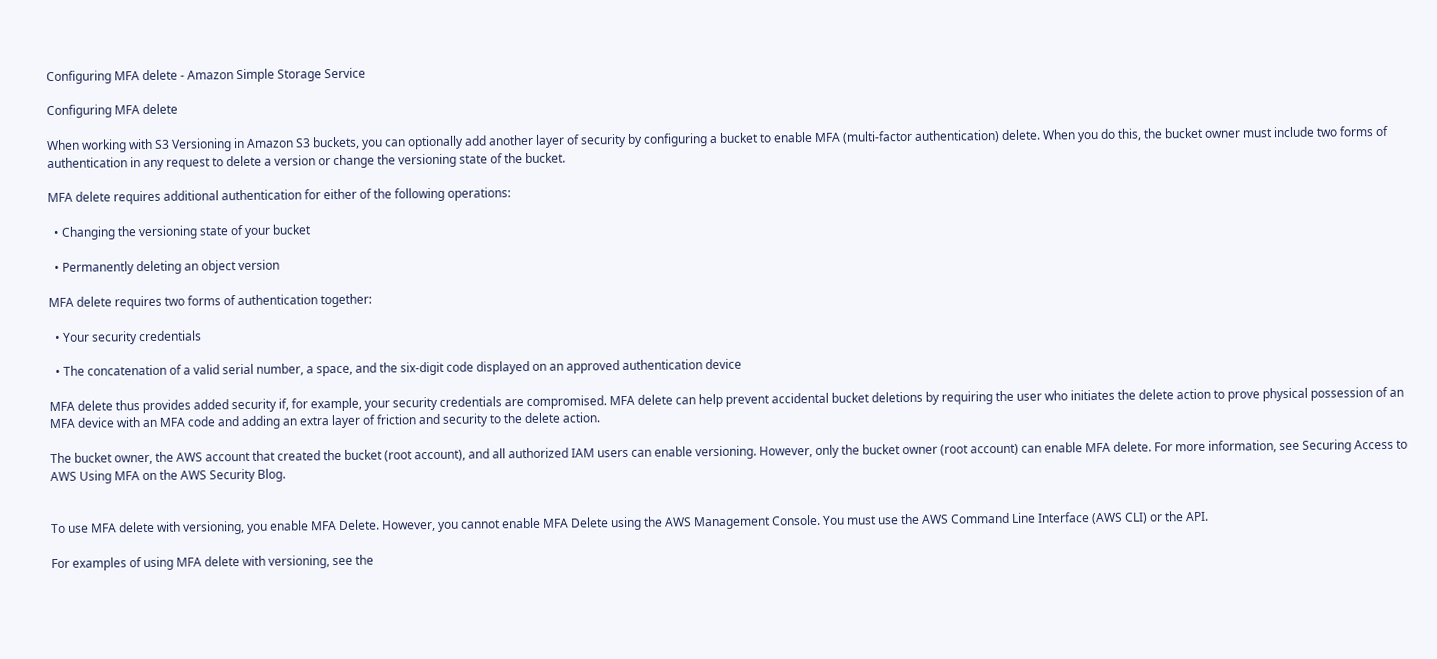Configuring MFA delete - Amazon Simple Storage Service

Configuring MFA delete

When working with S3 Versioning in Amazon S3 buckets, you can optionally add another layer of security by configuring a bucket to enable MFA (multi-factor authentication) delete. When you do this, the bucket owner must include two forms of authentication in any request to delete a version or change the versioning state of the bucket.

MFA delete requires additional authentication for either of the following operations:

  • Changing the versioning state of your bucket

  • Permanently deleting an object version

MFA delete requires two forms of authentication together:

  • Your security credentials

  • The concatenation of a valid serial number, a space, and the six-digit code displayed on an approved authentication device

MFA delete thus provides added security if, for example, your security credentials are compromised. MFA delete can help prevent accidental bucket deletions by requiring the user who initiates the delete action to prove physical possession of an MFA device with an MFA code and adding an extra layer of friction and security to the delete action.

The bucket owner, the AWS account that created the bucket (root account), and all authorized IAM users can enable versioning. However, only the bucket owner (root account) can enable MFA delete. For more information, see Securing Access to AWS Using MFA on the AWS Security Blog.


To use MFA delete with versioning, you enable MFA Delete. However, you cannot enable MFA Delete using the AWS Management Console. You must use the AWS Command Line Interface (AWS CLI) or the API.

For examples of using MFA delete with versioning, see the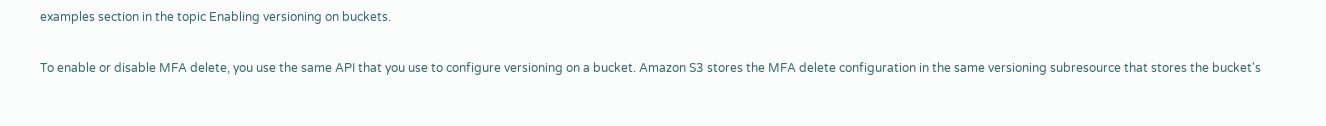examples section in the topic Enabling versioning on buckets.

To enable or disable MFA delete, you use the same API that you use to configure versioning on a bucket. Amazon S3 stores the MFA delete configuration in the same versioning subresource that stores the bucket's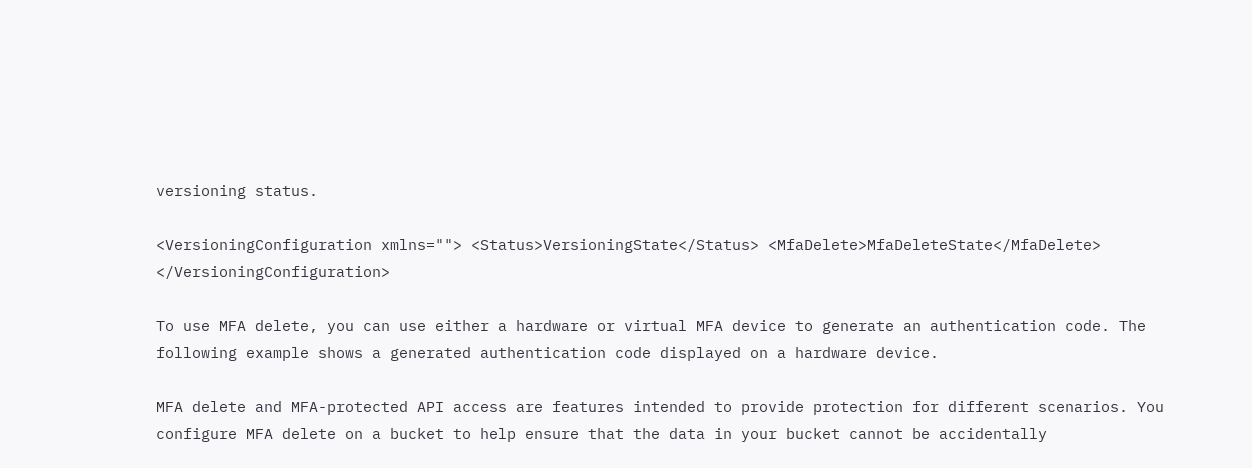versioning status.

<VersioningConfiguration xmlns=""> <Status>VersioningState</Status> <MfaDelete>MfaDeleteState</MfaDelete> </VersioningConfiguration>

To use MFA delete, you can use either a hardware or virtual MFA device to generate an authentication code. The following example shows a generated authentication code displayed on a hardware device.

MFA delete and MFA-protected API access are features intended to provide protection for different scenarios. You configure MFA delete on a bucket to help ensure that the data in your bucket cannot be accidentally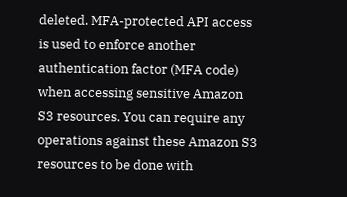deleted. MFA-protected API access is used to enforce another authentication factor (MFA code) when accessing sensitive Amazon S3 resources. You can require any operations against these Amazon S3 resources to be done with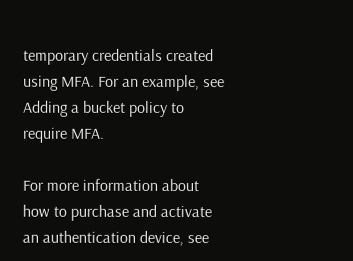temporary credentials created using MFA. For an example, see Adding a bucket policy to require MFA.

For more information about how to purchase and activate an authentication device, see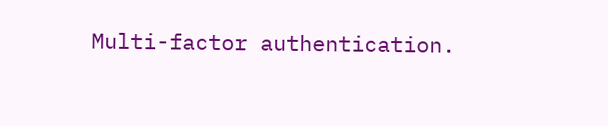Multi-factor authentication.